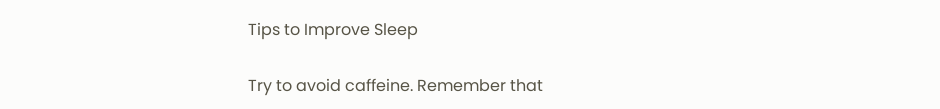Tips to Improve Sleep

Try to avoid caffeine. Remember that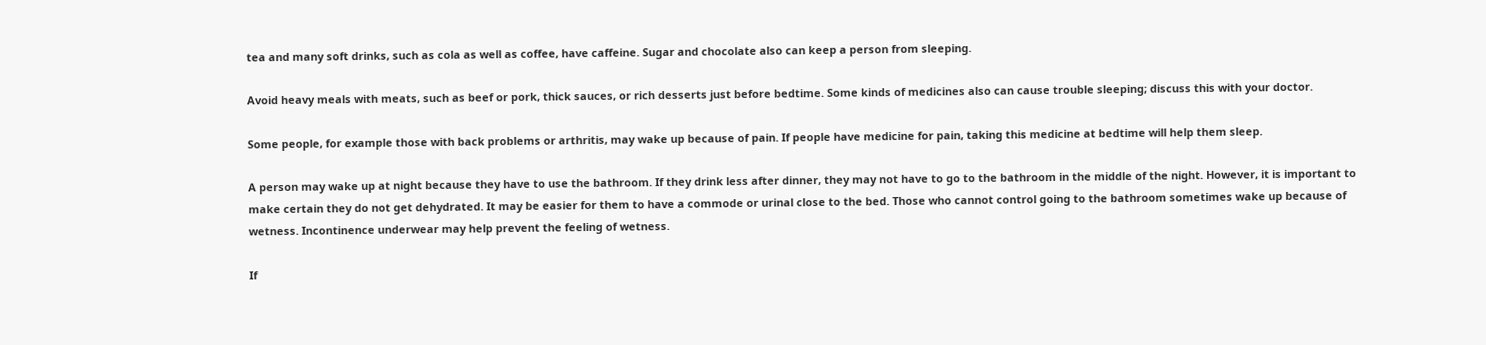tea and many soft drinks, such as cola as well as coffee, have caffeine. Sugar and chocolate also can keep a person from sleeping.

Avoid heavy meals with meats, such as beef or pork, thick sauces, or rich desserts just before bedtime. Some kinds of medicines also can cause trouble sleeping; discuss this with your doctor.

Some people, for example those with back problems or arthritis, may wake up because of pain. If people have medicine for pain, taking this medicine at bedtime will help them sleep.

A person may wake up at night because they have to use the bathroom. If they drink less after dinner, they may not have to go to the bathroom in the middle of the night. However, it is important to make certain they do not get dehydrated. It may be easier for them to have a commode or urinal close to the bed. Those who cannot control going to the bathroom sometimes wake up because of wetness. Incontinence underwear may help prevent the feeling of wetness.

If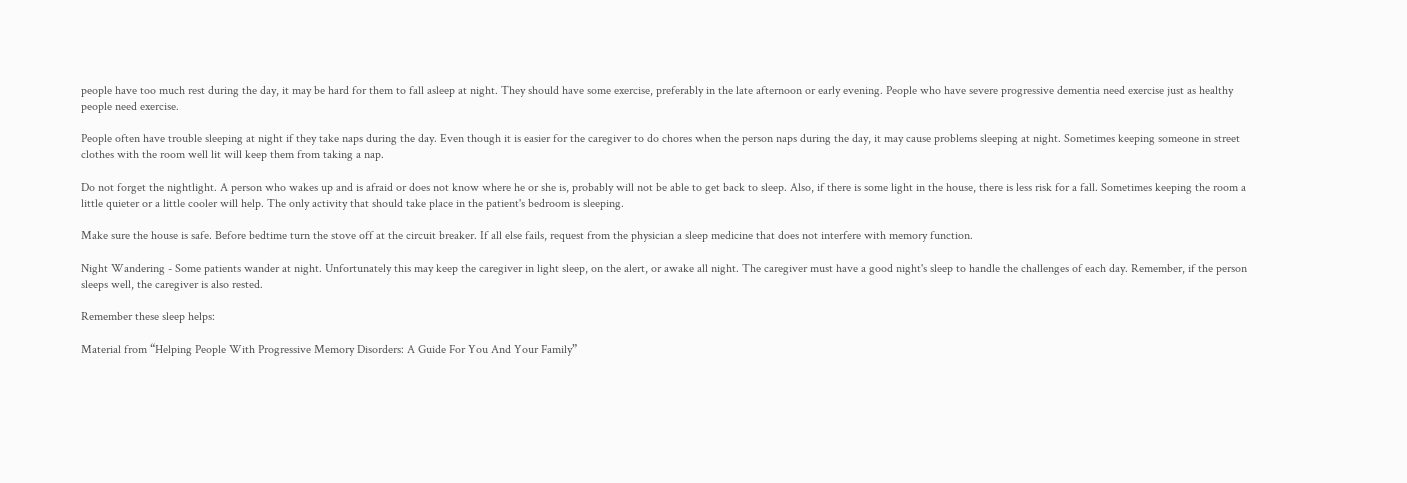people have too much rest during the day, it may be hard for them to fall asleep at night. They should have some exercise, preferably in the late afternoon or early evening. People who have severe progressive dementia need exercise just as healthy people need exercise.

People often have trouble sleeping at night if they take naps during the day. Even though it is easier for the caregiver to do chores when the person naps during the day, it may cause problems sleeping at night. Sometimes keeping someone in street clothes with the room well lit will keep them from taking a nap.

Do not forget the nightlight. A person who wakes up and is afraid or does not know where he or she is, probably will not be able to get back to sleep. Also, if there is some light in the house, there is less risk for a fall. Sometimes keeping the room a little quieter or a little cooler will help. The only activity that should take place in the patient's bedroom is sleeping.

Make sure the house is safe. Before bedtime turn the stove off at the circuit breaker. If all else fails, request from the physician a sleep medicine that does not interfere with memory function.

Night Wandering - Some patients wander at night. Unfortunately this may keep the caregiver in light sleep, on the alert, or awake all night. The caregiver must have a good night's sleep to handle the challenges of each day. Remember, if the person sleeps well, the caregiver is also rested.

Remember these sleep helps:

Material from “Helping People With Progressive Memory Disorders: A Guide For You And Your Family”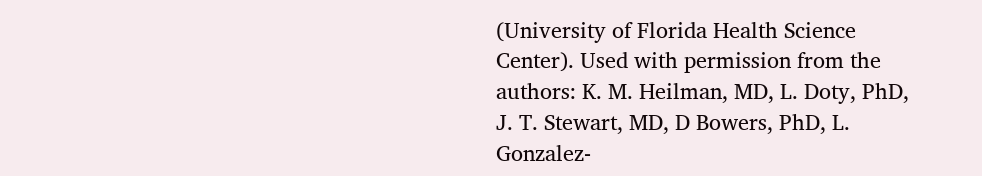(University of Florida Health Science Center). Used with permission from the authors: K. M. Heilman, MD, L. Doty, PhD, J. T. Stewart, MD, D Bowers, PhD, L. Gonzalez-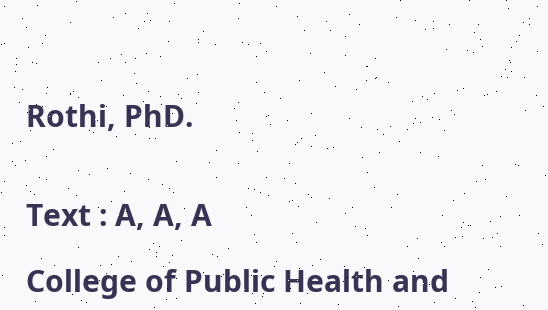Rothi, PhD.


Text : A, A, A

College of Public Health and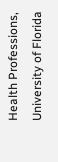Health Professions, University of Florida